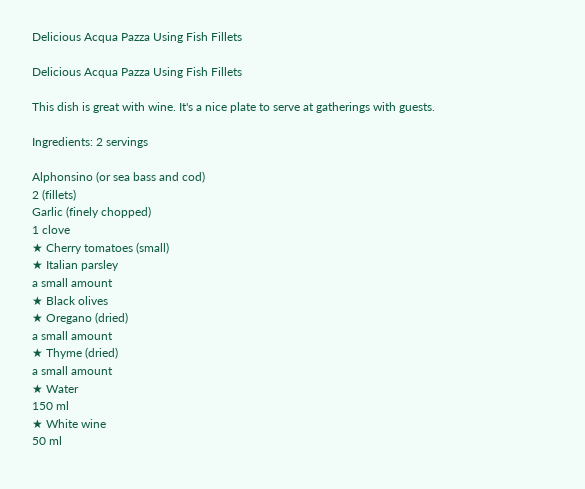Delicious Acqua Pazza Using Fish Fillets

Delicious Acqua Pazza Using Fish Fillets

This dish is great with wine. It's a nice plate to serve at gatherings with guests.

Ingredients: 2 servings

Alphonsino (or sea bass and cod)
2 (fillets)
Garlic (finely chopped)
1 clove
★ Cherry tomatoes (small)
★ Italian parsley
a small amount
★ Black olives
★ Oregano (dried)
a small amount
★ Thyme (dried)
a small amount
★ Water
150 ml
★ White wine
50 ml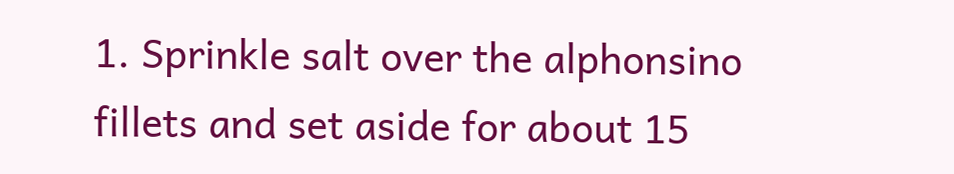1. Sprinkle salt over the alphonsino fillets and set aside for about 15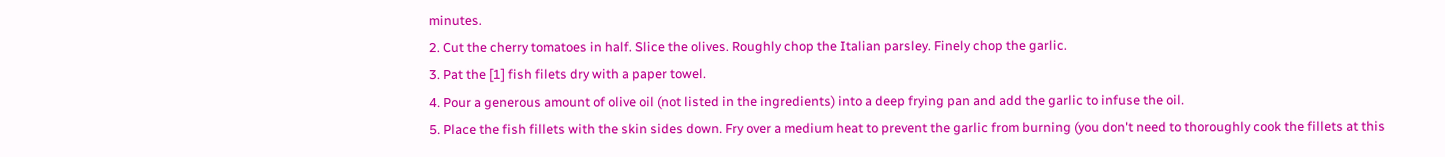minutes.
2. Cut the cherry tomatoes in half. Slice the olives. Roughly chop the Italian parsley. Finely chop the garlic.
3. Pat the [1] fish filets dry with a paper towel.
4. Pour a generous amount of olive oil (not listed in the ingredients) into a deep frying pan and add the garlic to infuse the oil.
5. Place the fish fillets with the skin sides down. Fry over a medium heat to prevent the garlic from burning (you don't need to thoroughly cook the fillets at this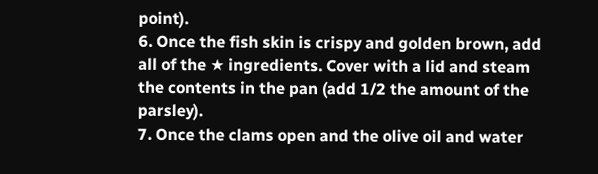point).
6. Once the fish skin is crispy and golden brown, add all of the ★ ingredients. Cover with a lid and steam the contents in the pan (add 1/2 the amount of the parsley).
7. Once the clams open and the olive oil and water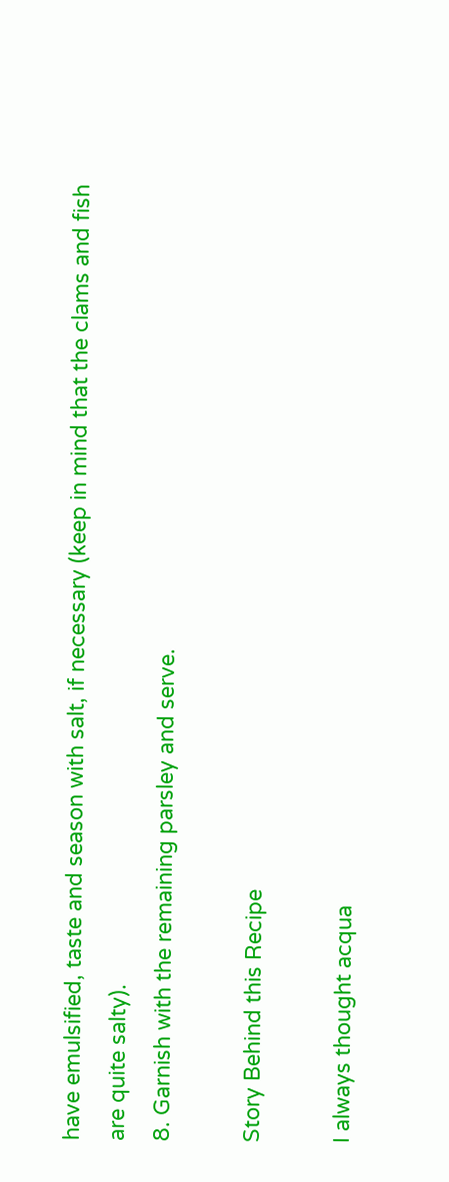have emulsified, taste and season with salt, if necessary (keep in mind that the clams and fish are quite salty).
8. Garnish with the remaining parsley and serve.

Story Behind this Recipe

I always thought acqua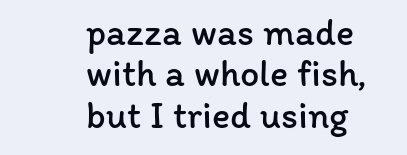pazza was made with a whole fish, but I tried using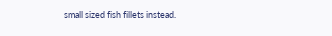small sized fish fillets instead.